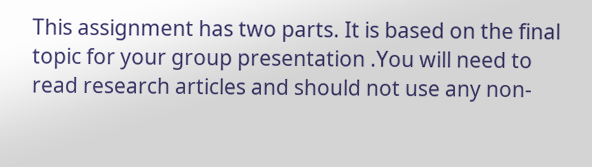This assignment has two parts. It is based on the final topic for your group presentation .You will need to read research articles and should not use any non-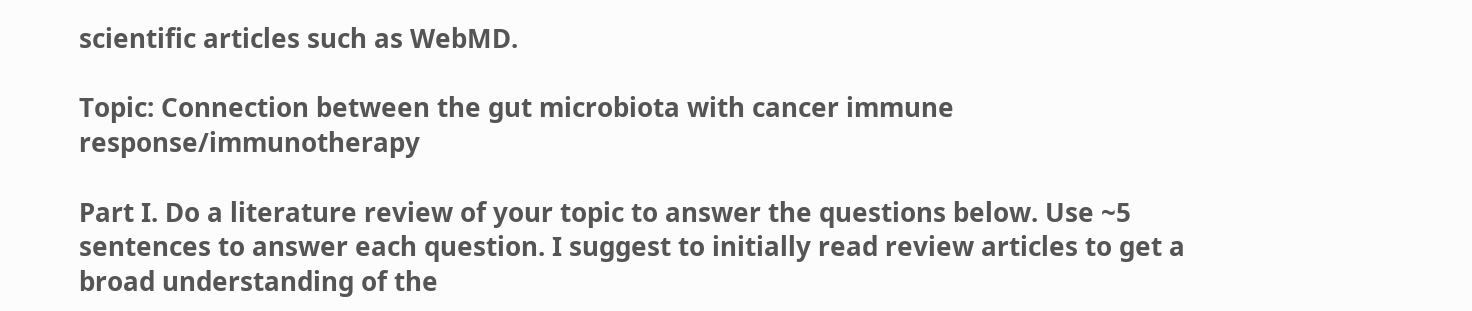scientific articles such as WebMD.

Topic: Connection between the gut microbiota with cancer immune response/immunotherapy

Part I. Do a literature review of your topic to answer the questions below. Use ~5 sentences to answer each question. I suggest to initially read review articles to get a broad understanding of the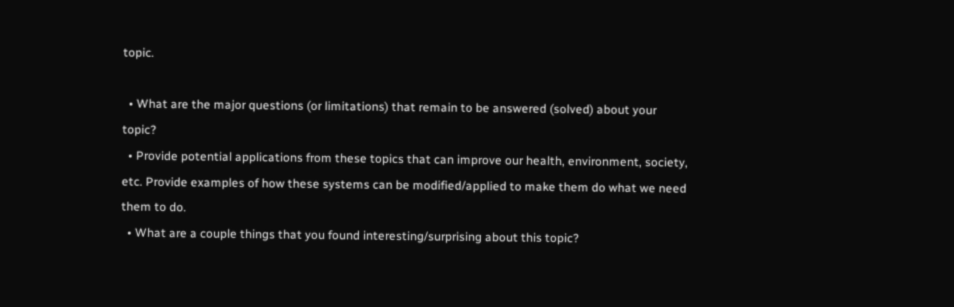topic.

  • What are the major questions (or limitations) that remain to be answered (solved) about your topic?
  • Provide potential applications from these topics that can improve our health, environment, society, etc. Provide examples of how these systems can be modified/applied to make them do what we need them to do.
  • What are a couple things that you found interesting/surprising about this topic?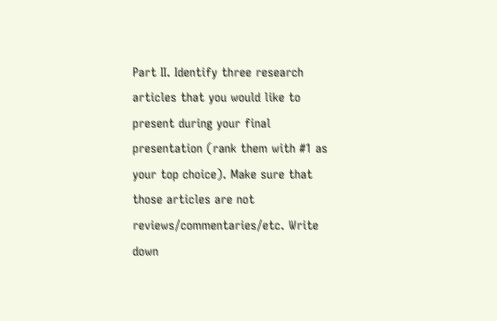Part II. Identify three research articles that you would like to present during your final presentation (rank them with #1 as your top choice). Make sure that those articles are not reviews/commentaries/etc. Write down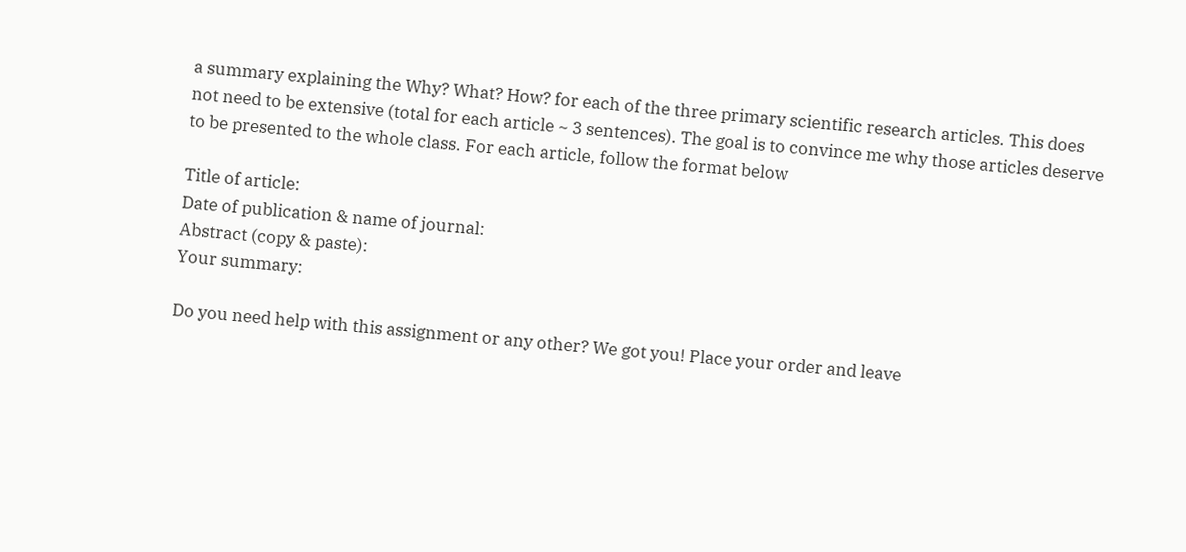a summary explaining the Why? What? How? for each of the three primary scientific research articles. This does not need to be extensive (total for each article ~ 3 sentences). The goal is to convince me why those articles deserve to be presented to the whole class. For each article, follow the format below

Title of article:
Date of publication & name of journal:
Abstract (copy & paste):
Your summary:

Do you need help with this assignment or any other? We got you! Place your order and leave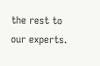the rest to our experts.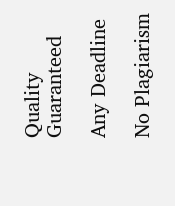Quality Guaranteed

Any Deadline

No Plagiarism